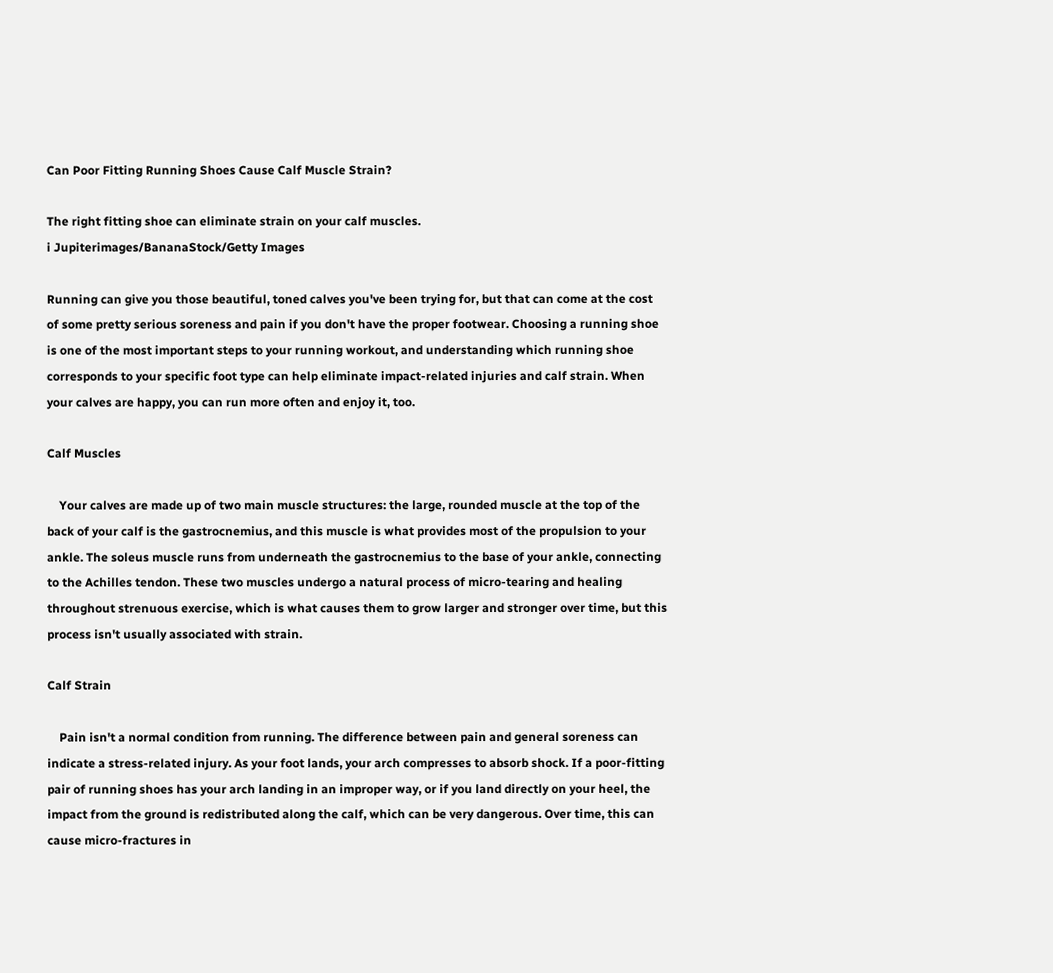Can Poor Fitting Running Shoes Cause Calf Muscle Strain?

The right fitting shoe can eliminate strain on your calf muscles.
i Jupiterimages/BananaStock/Getty Images

Running can give you those beautiful, toned calves you've been trying for, but that can come at the cost of some pretty serious soreness and pain if you don't have the proper footwear. Choosing a running shoe is one of the most important steps to your running workout, and understanding which running shoe corresponds to your specific foot type can help eliminate impact-related injuries and calf strain. When your calves are happy, you can run more often and enjoy it, too.

Calf Muscles

    Your calves are made up of two main muscle structures: the large, rounded muscle at the top of the back of your calf is the gastrocnemius, and this muscle is what provides most of the propulsion to your ankle. The soleus muscle runs from underneath the gastrocnemius to the base of your ankle, connecting to the Achilles tendon. These two muscles undergo a natural process of micro-tearing and healing throughout strenuous exercise, which is what causes them to grow larger and stronger over time, but this process isn't usually associated with strain.

Calf Strain

    Pain isn't a normal condition from running. The difference between pain and general soreness can indicate a stress-related injury. As your foot lands, your arch compresses to absorb shock. If a poor-fitting pair of running shoes has your arch landing in an improper way, or if you land directly on your heel, the impact from the ground is redistributed along the calf, which can be very dangerous. Over time, this can cause micro-fractures in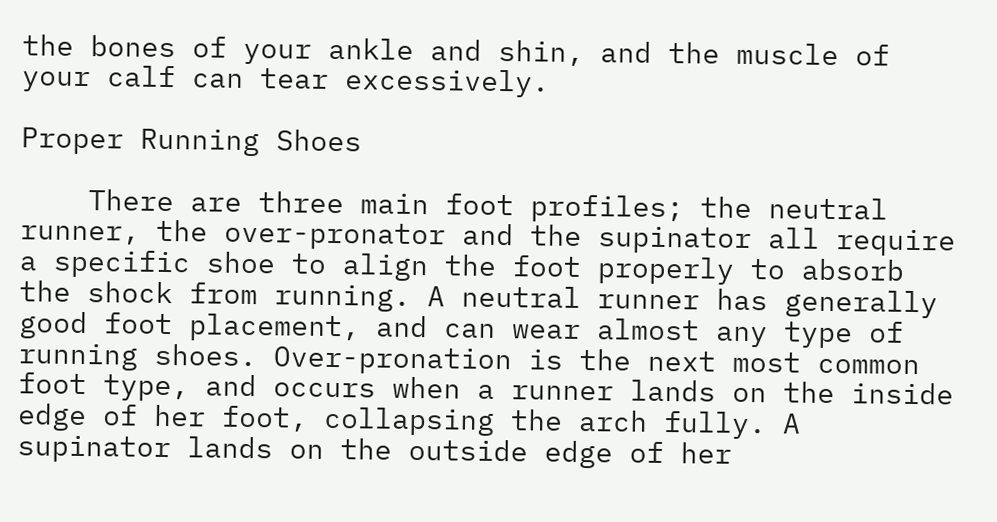the bones of your ankle and shin, and the muscle of your calf can tear excessively.

Proper Running Shoes

    There are three main foot profiles; the neutral runner, the over-pronator and the supinator all require a specific shoe to align the foot properly to absorb the shock from running. A neutral runner has generally good foot placement, and can wear almost any type of running shoes. Over-pronation is the next most common foot type, and occurs when a runner lands on the inside edge of her foot, collapsing the arch fully. A supinator lands on the outside edge of her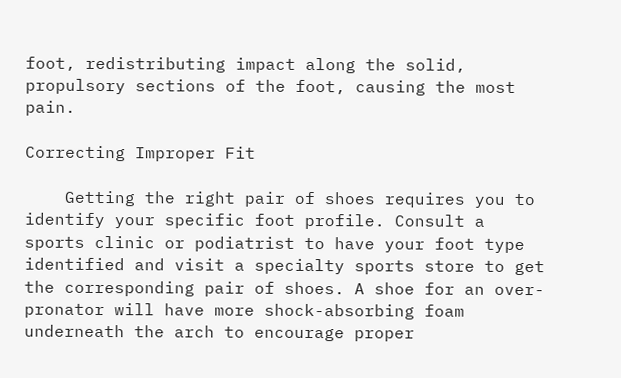foot, redistributing impact along the solid, propulsory sections of the foot, causing the most pain.

Correcting Improper Fit

    Getting the right pair of shoes requires you to identify your specific foot profile. Consult a sports clinic or podiatrist to have your foot type identified and visit a specialty sports store to get the corresponding pair of shoes. A shoe for an over-pronator will have more shock-absorbing foam underneath the arch to encourage proper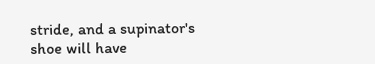stride, and a supinator's shoe will have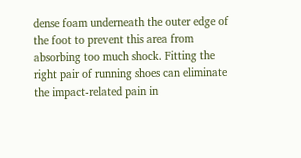dense foam underneath the outer edge of the foot to prevent this area from absorbing too much shock. Fitting the right pair of running shoes can eliminate the impact-related pain in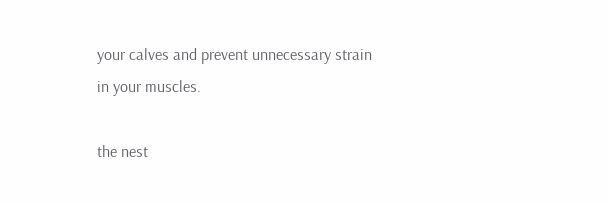your calves and prevent unnecessary strain in your muscles.

the nest